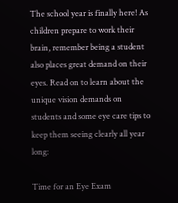The school year is finally here! As children prepare to work their brain, remember being a student also places great demand on their eyes. Read on to learn about the unique vision demands on students and some eye care tips to keep them seeing clearly all year long:

Time for an Eye Exam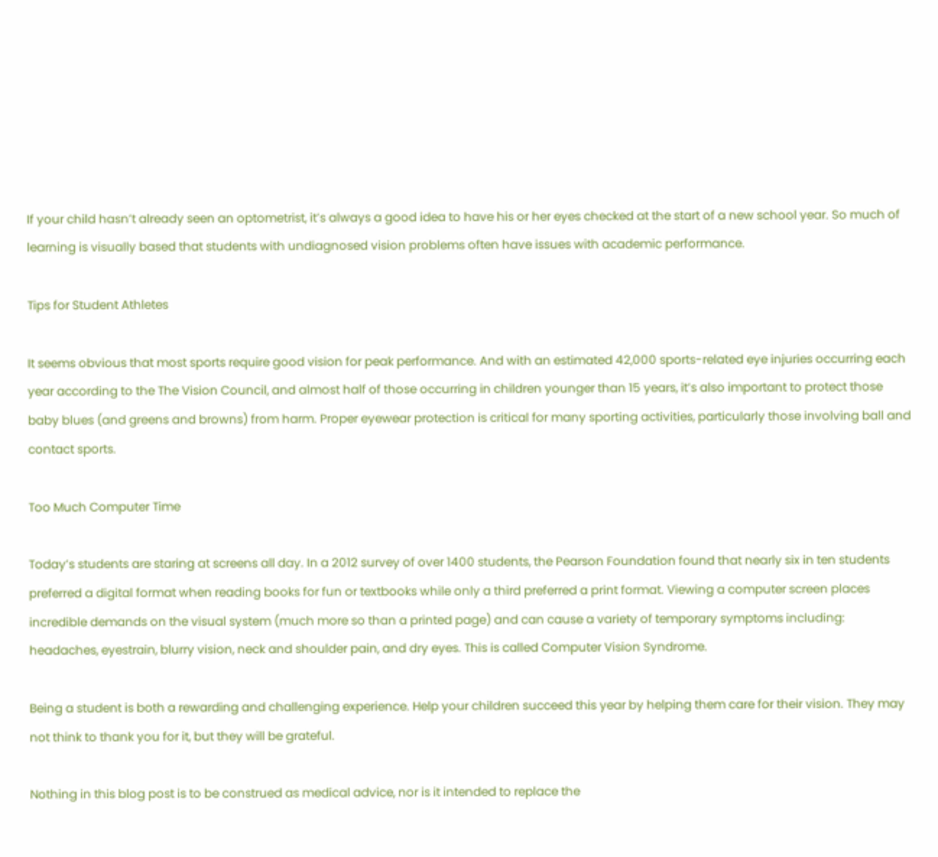If your child hasn’t already seen an optometrist, it’s always a good idea to have his or her eyes checked at the start of a new school year. So much of learning is visually based that students with undiagnosed vision problems often have issues with academic performance.

Tips for Student Athletes

It seems obvious that most sports require good vision for peak performance. And with an estimated 42,000 sports-related eye injuries occurring each year according to the The Vision Council, and almost half of those occurring in children younger than 15 years, it’s also important to protect those baby blues (and greens and browns) from harm. Proper eyewear protection is critical for many sporting activities, particularly those involving ball and contact sports.

Too Much Computer Time

Today’s students are staring at screens all day. In a 2012 survey of over 1400 students, the Pearson Foundation found that nearly six in ten students preferred a digital format when reading books for fun or textbooks while only a third preferred a print format. Viewing a computer screen places incredible demands on the visual system (much more so than a printed page) and can cause a variety of temporary symptoms including: headaches, eyestrain, blurry vision, neck and shoulder pain, and dry eyes. This is called Computer Vision Syndrome.

Being a student is both a rewarding and challenging experience. Help your children succeed this year by helping them care for their vision. They may not think to thank you for it, but they will be grateful.

Nothing in this blog post is to be construed as medical advice, nor is it intended to replace the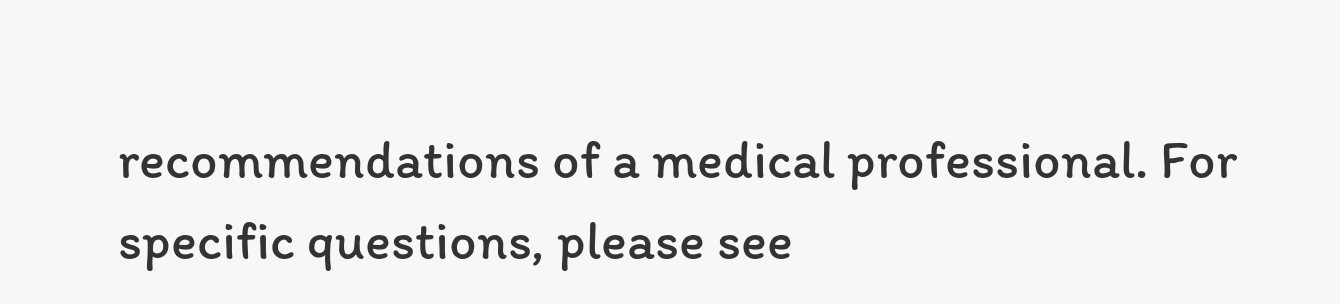recommendations of a medical professional. For specific questions, please see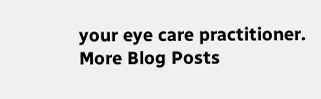your eye care practitioner.
More Blog Posts